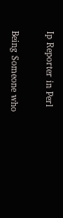Ip Reporter in Perl


Being Someone who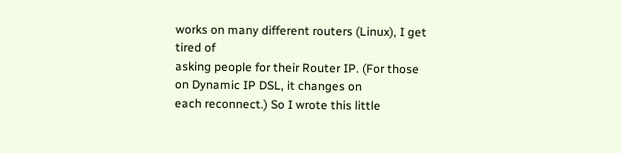works on many different routers (Linux), I get tired of
asking people for their Router IP. (For those on Dynamic IP DSL, it changes on
each reconnect.) So I wrote this little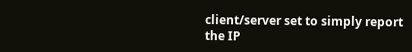client/server set to simply report
the IP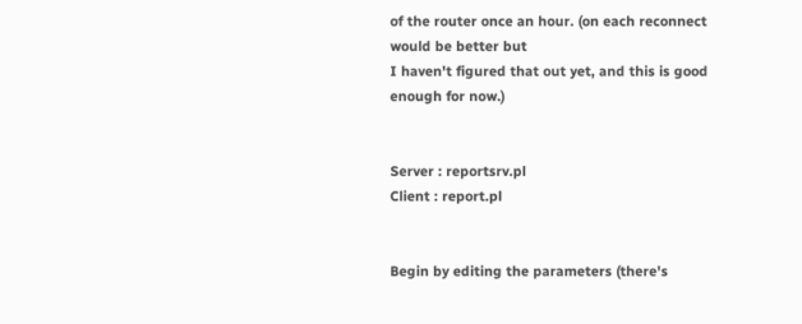of the router once an hour. (on each reconnect would be better but
I haven't figured that out yet, and this is good enough for now.)


Server : reportsrv.pl
Client : report.pl


Begin by editing the parameters (there's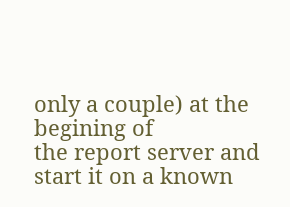only a couple) at the begining of
the report server and start it on a known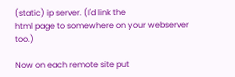(static) ip server. (I'd link the
html page to somewhere on your webserver too.)

Now on each remote site put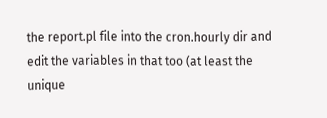the report.pl file into the cron.hourly dir and
edit the variables in that too (at least the unique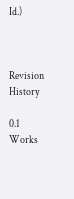Id.)



Revision History

0.1 Works